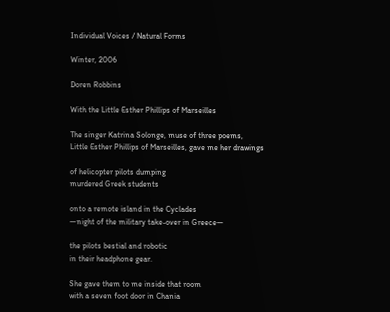Individual Voices / Natural Forms

Winter, 2006

Doren Robbins

With the Little Esther Phillips of Marseilles

The singer Katrina Solonge, muse of three poems,
Little Esther Phillips of Marseilles, gave me her drawings

of helicopter pilots dumping
murdered Greek students

onto a remote island in the Cyclades
—night of the military take-over in Greece—

the pilots bestial and robotic
in their headphone gear.

She gave them to me inside that room
with a seven foot door in Chania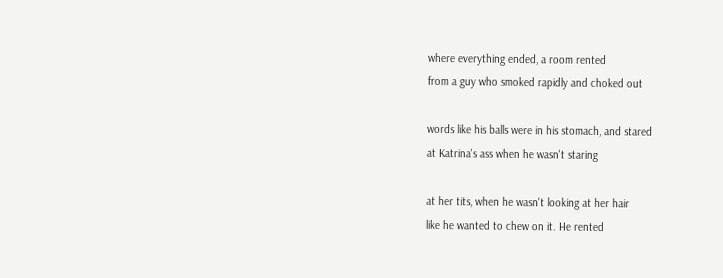where everything ended, a room rented
from a guy who smoked rapidly and choked out

words like his balls were in his stomach, and stared
at Katrina's ass when he wasn't staring

at her tits, when he wasn't looking at her hair
like he wanted to chew on it. He rented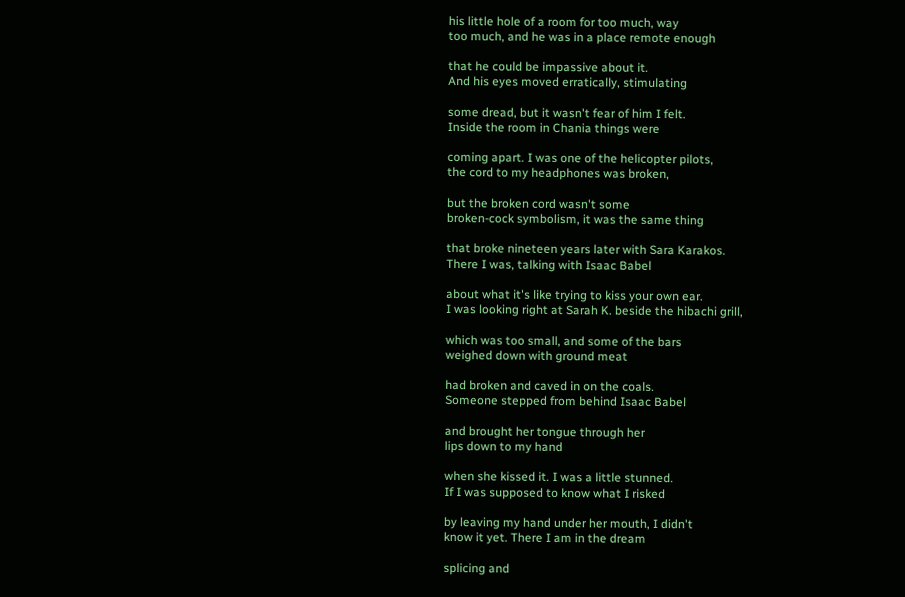his little hole of a room for too much, way
too much, and he was in a place remote enough

that he could be impassive about it.
And his eyes moved erratically, stimulating

some dread, but it wasn't fear of him I felt.
Inside the room in Chania things were

coming apart. I was one of the helicopter pilots,
the cord to my headphones was broken,

but the broken cord wasn't some
broken-cock symbolism, it was the same thing

that broke nineteen years later with Sara Karakos.
There I was, talking with Isaac Babel

about what it's like trying to kiss your own ear.
I was looking right at Sarah K. beside the hibachi grill,

which was too small, and some of the bars
weighed down with ground meat

had broken and caved in on the coals.
Someone stepped from behind Isaac Babel

and brought her tongue through her
lips down to my hand

when she kissed it. I was a little stunned.
If I was supposed to know what I risked

by leaving my hand under her mouth, I didn't
know it yet. There I am in the dream

splicing and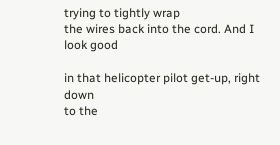trying to tightly wrap
the wires back into the cord. And I look good

in that helicopter pilot get-up, right down
to the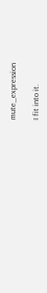mute_expression

I fit into it.